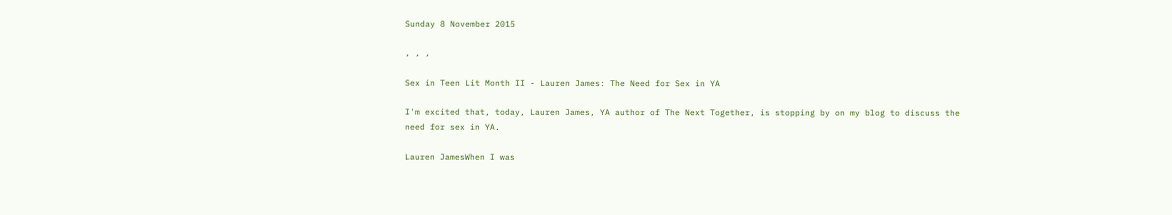Sunday 8 November 2015

, , ,

Sex in Teen Lit Month II - Lauren James: The Need for Sex in YA

I'm excited that, today, Lauren James, YA author of The Next Together, is stopping by on my blog to discuss the need for sex in YA.

Lauren JamesWhen I was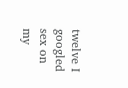twelve I googled sex on my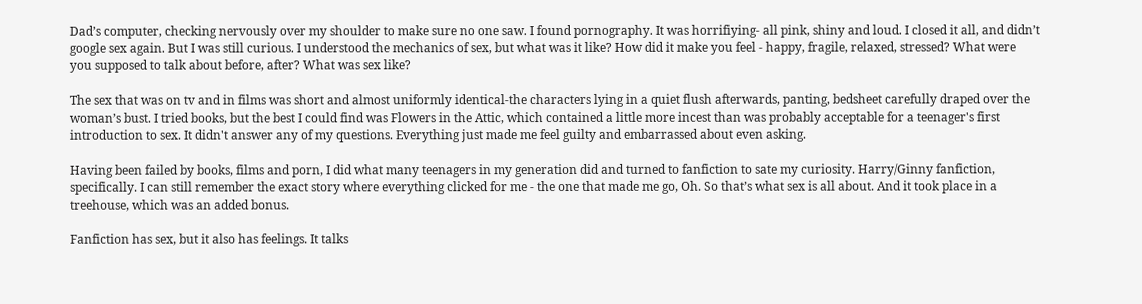Dad’s computer, checking nervously over my shoulder to make sure no one saw. I found pornography. It was horrifiying- all pink, shiny and loud. I closed it all, and didn’t google sex again. But I was still curious. I understood the mechanics of sex, but what was it like? How did it make you feel - happy, fragile, relaxed, stressed? What were you supposed to talk about before, after? What was sex like?

The sex that was on tv and in films was short and almost uniformly identical-the characters lying in a quiet flush afterwards, panting, bedsheet carefully draped over the woman’s bust. I tried books, but the best I could find was Flowers in the Attic, which contained a little more incest than was probably acceptable for a teenager's first introduction to sex. It didn't answer any of my questions. Everything just made me feel guilty and embarrassed about even asking.

Having been failed by books, films and porn, I did what many teenagers in my generation did and turned to fanfiction to sate my curiosity. Harry/Ginny fanfiction, specifically. I can still remember the exact story where everything clicked for me - the one that made me go, Oh. So that’s what sex is all about. And it took place in a treehouse, which was an added bonus.

Fanfiction has sex, but it also has feelings. It talks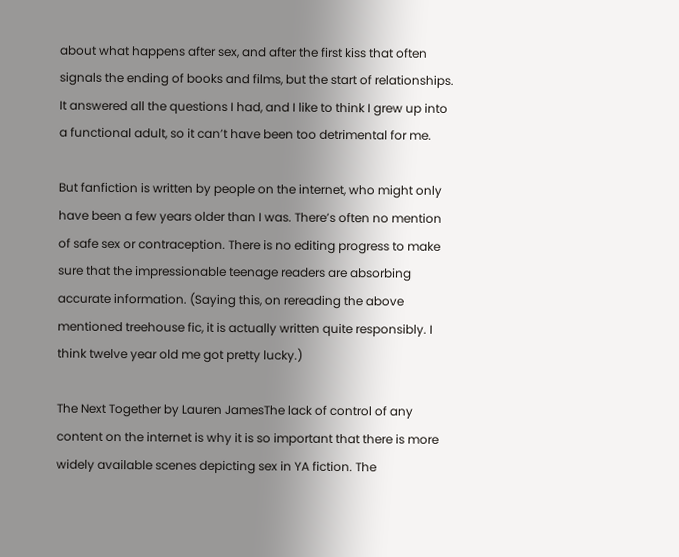about what happens after sex, and after the first kiss that often signals the ending of books and films, but the start of relationships. It answered all the questions I had, and I like to think I grew up into a functional adult, so it can’t have been too detrimental for me.

But fanfiction is written by people on the internet, who might only have been a few years older than I was. There’s often no mention of safe sex or contraception. There is no editing progress to make sure that the impressionable teenage readers are absorbing accurate information. (Saying this, on rereading the above mentioned treehouse fic, it is actually written quite responsibly. I think twelve year old me got pretty lucky.)

The Next Together by Lauren JamesThe lack of control of any content on the internet is why it is so important that there is more widely available scenes depicting sex in YA fiction. The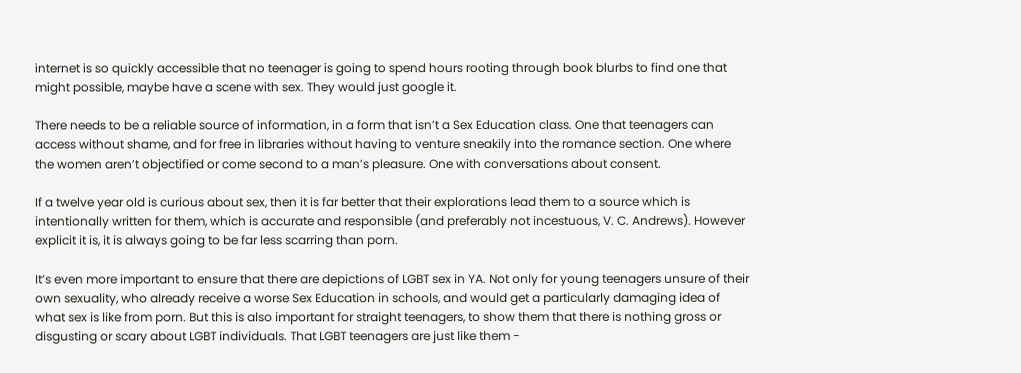internet is so quickly accessible that no teenager is going to spend hours rooting through book blurbs to find one that might possible, maybe have a scene with sex. They would just google it.

There needs to be a reliable source of information, in a form that isn’t a Sex Education class. One that teenagers can access without shame, and for free in libraries without having to venture sneakily into the romance section. One where the women aren’t objectified or come second to a man’s pleasure. One with conversations about consent.

If a twelve year old is curious about sex, then it is far better that their explorations lead them to a source which is intentionally written for them, which is accurate and responsible (and preferably not incestuous, V. C. Andrews). However explicit it is, it is always going to be far less scarring than porn.

It’s even more important to ensure that there are depictions of LGBT sex in YA. Not only for young teenagers unsure of their own sexuality, who already receive a worse Sex Education in schools, and would get a particularly damaging idea of what sex is like from porn. But this is also important for straight teenagers, to show them that there is nothing gross or disgusting or scary about LGBT individuals. That LGBT teenagers are just like them -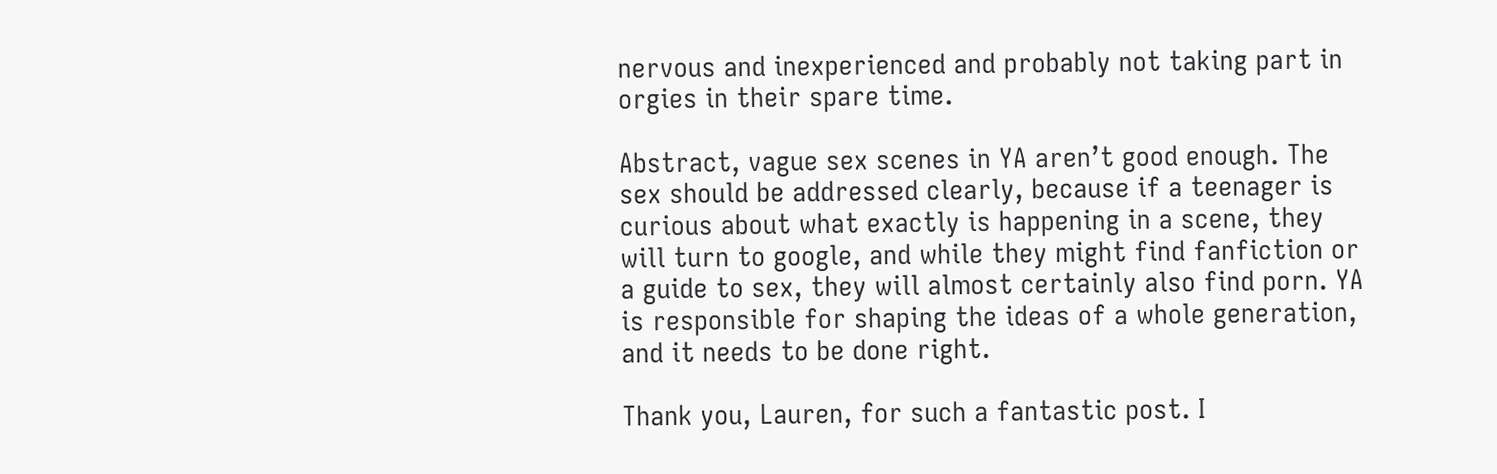nervous and inexperienced and probably not taking part in orgies in their spare time.

Abstract, vague sex scenes in YA aren’t good enough. The sex should be addressed clearly, because if a teenager is curious about what exactly is happening in a scene, they will turn to google, and while they might find fanfiction or a guide to sex, they will almost certainly also find porn. YA is responsible for shaping the ideas of a whole generation, and it needs to be done right.

Thank you, Lauren, for such a fantastic post. I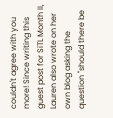couldn't agree with you more! Since writing this guest post for SiTL Month II, Lauren also wrote on her own blog asking the question "should there be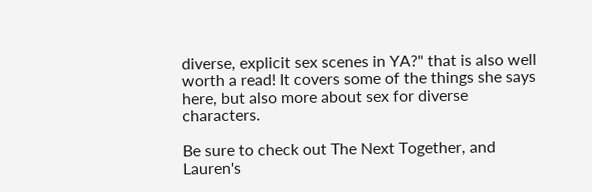diverse, explicit sex scenes in YA?" that is also well worth a read! It covers some of the things she says here, but also more about sex for diverse characters.

Be sure to check out The Next Together, and Lauren's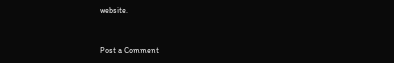website.


Post a Comment